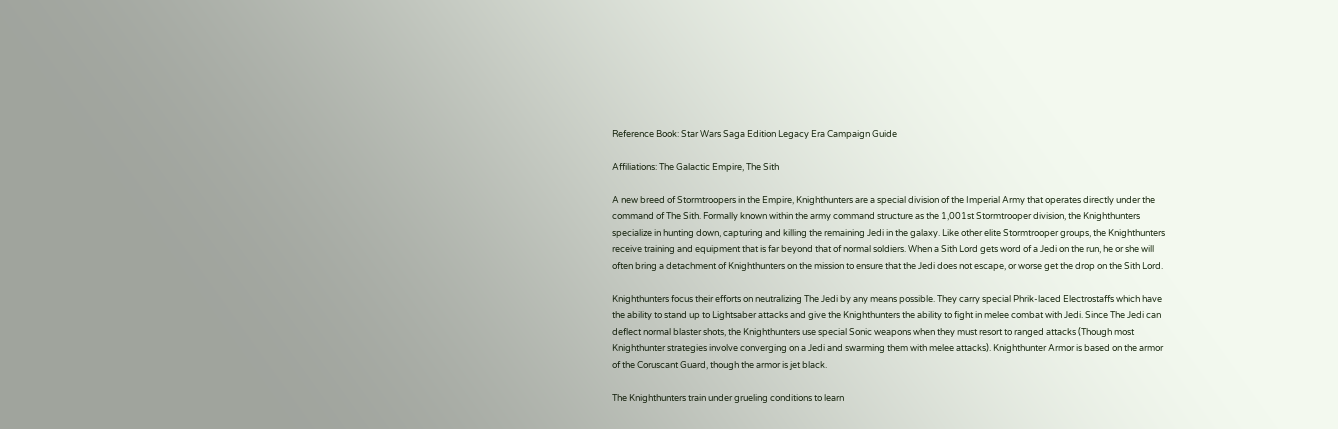Reference Book: Star Wars Saga Edition Legacy Era Campaign Guide

Affiliations: The Galactic Empire, The Sith

A new breed of Stormtroopers in the Empire, Knighthunters are a special division of the Imperial Army that operates directly under the command of The Sith. Formally known within the army command structure as the 1,001st Stormtrooper division, the Knighthunters specialize in hunting down, capturing and killing the remaining Jedi in the galaxy. Like other elite Stormtrooper groups, the Knighthunters receive training and equipment that is far beyond that of normal soldiers. When a Sith Lord gets word of a Jedi on the run, he or she will often bring a detachment of Knighthunters on the mission to ensure that the Jedi does not escape, or worse get the drop on the Sith Lord.

Knighthunters focus their efforts on neutralizing The Jedi by any means possible. They carry special Phrik-laced Electrostaffs which have the ability to stand up to Lightsaber attacks and give the Knighthunters the ability to fight in melee combat with Jedi. Since The Jedi can deflect normal blaster shots, the Knighthunters use special Sonic weapons when they must resort to ranged attacks (Though most Knighthunter strategies involve converging on a Jedi and swarming them with melee attacks). Knighthunter Armor is based on the armor of the Coruscant Guard, though the armor is jet black.

The Knighthunters train under grueling conditions to learn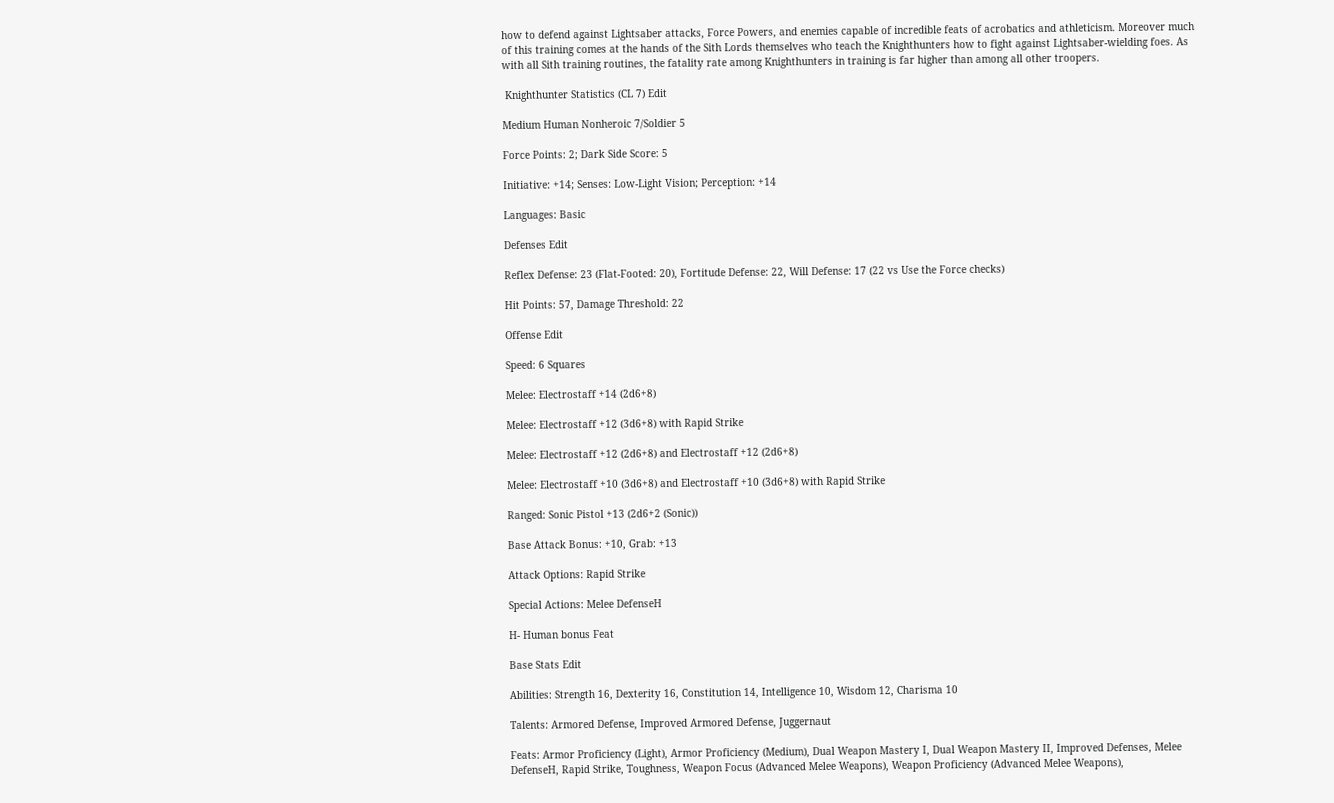how to defend against Lightsaber attacks, Force Powers, and enemies capable of incredible feats of acrobatics and athleticism. Moreover much of this training comes at the hands of the Sith Lords themselves who teach the Knighthunters how to fight against Lightsaber-wielding foes. As with all Sith training routines, the fatality rate among Knighthunters in training is far higher than among all other troopers.

 Knighthunter Statistics (CL 7) Edit

Medium Human Nonheroic 7/Soldier 5

Force Points: 2; Dark Side Score: 5

Initiative: +14; Senses: Low-Light Vision; Perception: +14

Languages: Basic

Defenses Edit

Reflex Defense: 23 (Flat-Footed: 20), Fortitude Defense: 22, Will Defense: 17 (22 vs Use the Force checks)

Hit Points: 57, Damage Threshold: 22

Offense Edit

Speed: 6 Squares

Melee: Electrostaff +14 (2d6+8)

Melee: Electrostaff +12 (3d6+8) with Rapid Strike

Melee: Electrostaff +12 (2d6+8) and Electrostaff +12 (2d6+8)

Melee: Electrostaff +10 (3d6+8) and Electrostaff +10 (3d6+8) with Rapid Strike

Ranged: Sonic Pistol +13 (2d6+2 (Sonic))

Base Attack Bonus: +10, Grab: +13

Attack Options: Rapid Strike

Special Actions: Melee DefenseH

H- Human bonus Feat

Base Stats Edit

Abilities: Strength 16, Dexterity 16, Constitution 14, Intelligence 10, Wisdom 12, Charisma 10

Talents: Armored Defense, Improved Armored Defense, Juggernaut

Feats: Armor Proficiency (Light), Armor Proficiency (Medium), Dual Weapon Mastery I, Dual Weapon Mastery II, Improved Defenses, Melee DefenseH, Rapid Strike, Toughness, Weapon Focus (Advanced Melee Weapons), Weapon Proficiency (Advanced Melee Weapons),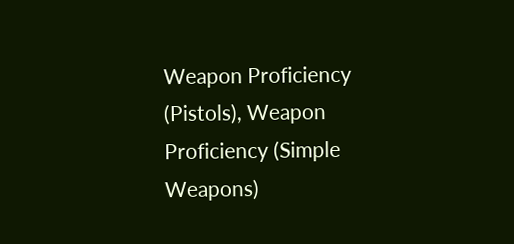Weapon Proficiency (Pistols), Weapon Proficiency (Simple Weapons)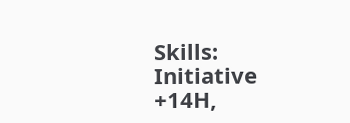Skills: Initiative +14H,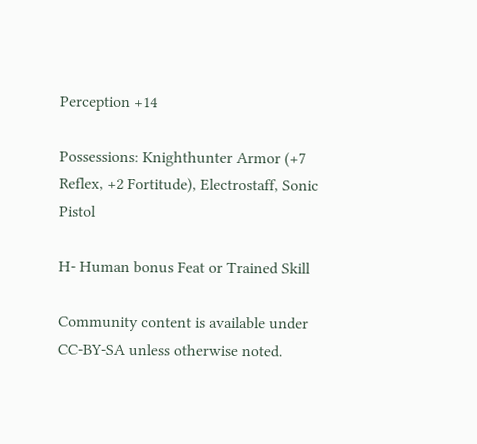Perception +14

Possessions: Knighthunter Armor (+7 Reflex, +2 Fortitude), Electrostaff, Sonic Pistol

H- Human bonus Feat or Trained Skill

Community content is available under CC-BY-SA unless otherwise noted.